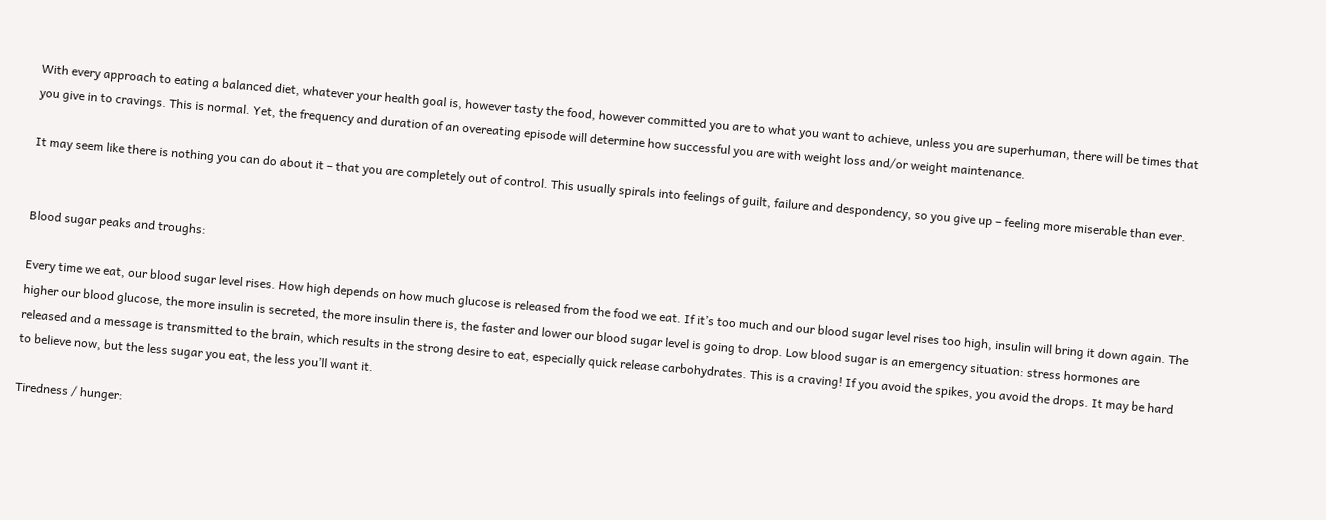With every approach to eating a balanced diet, whatever your health goal is, however tasty the food, however committed you are to what you want to achieve, unless you are superhuman, there will be times that you give in to cravings. This is normal. Yet, the frequency and duration of an overeating episode will determine how successful you are with weight loss and/or weight maintenance.

It may seem like there is nothing you can do about it – that you are completely out of control. This usually spirals into feelings of guilt, failure and despondency, so you give up – feeling more miserable than ever.


Blood sugar peaks and troughs:

Every time we eat, our blood sugar level rises. How high depends on how much glucose is released from the food we eat. If it’s too much and our blood sugar level rises too high, insulin will bring it down again. The higher our blood glucose, the more insulin is secreted, the more insulin there is, the faster and lower our blood sugar level is going to drop. Low blood sugar is an emergency situation: stress hormones are released and a message is transmitted to the brain, which results in the strong desire to eat, especially quick release carbohydrates. This is a craving! If you avoid the spikes, you avoid the drops. It may be hard to believe now, but the less sugar you eat, the less you’ll want it.

Tiredness / hunger: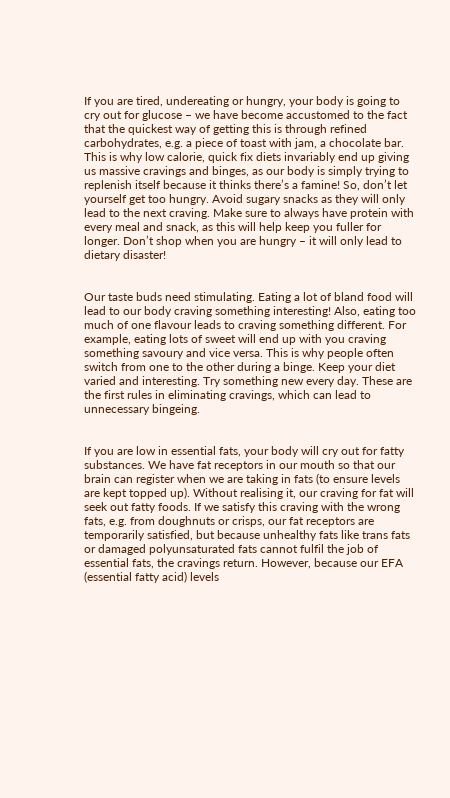If you are tired, undereating or hungry, your body is going to cry out for glucose – we have become accustomed to the fact that the quickest way of getting this is through refined carbohydrates, e.g. a piece of toast with jam, a chocolate bar. This is why low calorie, quick fix diets invariably end up giving us massive cravings and binges, as our body is simply trying to replenish itself because it thinks there’s a famine! So, don’t let yourself get too hungry. Avoid sugary snacks as they will only lead to the next craving. Make sure to always have protein with every meal and snack, as this will help keep you fuller for longer. Don’t shop when you are hungry – it will only lead to dietary disaster!


Our taste buds need stimulating. Eating a lot of bland food will lead to our body craving something interesting! Also, eating too much of one flavour leads to craving something different. For example, eating lots of sweet will end up with you craving something savoury and vice versa. This is why people often switch from one to the other during a binge. Keep your diet varied and interesting. Try something new every day. These are the first rules in eliminating cravings, which can lead to unnecessary bingeing.


If you are low in essential fats, your body will cry out for fatty substances. We have fat receptors in our mouth so that our brain can register when we are taking in fats (to ensure levels are kept topped up). Without realising it, our craving for fat will seek out fatty foods. If we satisfy this craving with the wrong fats, e.g. from doughnuts or crisps, our fat receptors are temporarily satisfied, but because unhealthy fats like trans fats or damaged polyunsaturated fats cannot fulfil the job of essential fats, the cravings return. However, because our EFA (essential fatty acid) levels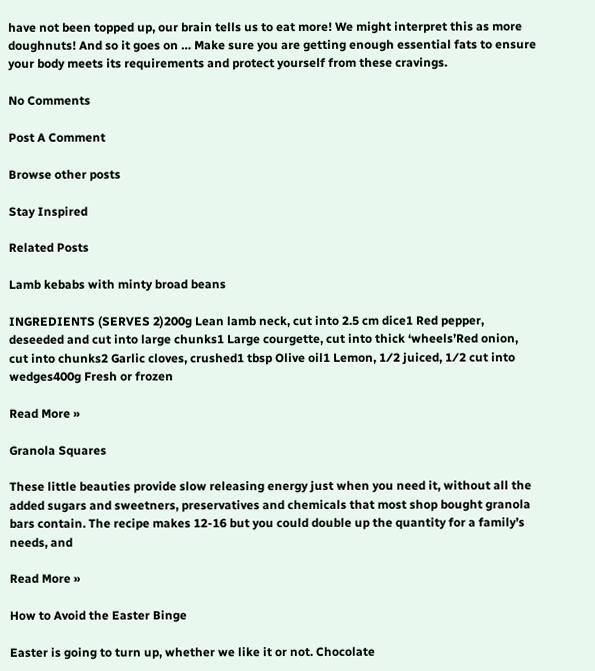have not been topped up, our brain tells us to eat more! We might interpret this as more doughnuts! And so it goes on … Make sure you are getting enough essential fats to ensure your body meets its requirements and protect yourself from these cravings.

No Comments

Post A Comment

Browse other posts

Stay Inspired

Related Posts

Lamb kebabs with minty broad beans

INGREDIENTS (SERVES 2)200g Lean lamb neck, cut into 2.5 cm dice1 Red pepper, deseeded and cut into large chunks1 Large courgette, cut into thick ‘wheels’Red onion, cut into chunks2 Garlic cloves, crushed1 tbsp Olive oil1 Lemon, 1⁄2 juiced, 1⁄2 cut into wedges400g Fresh or frozen

Read More »

Granola Squares

These little beauties provide slow releasing energy just when you need it, without all the added sugars and sweetners, preservatives and chemicals that most shop bought granola bars contain. The recipe makes 12-16 but you could double up the quantity for a family’s needs, and

Read More »

How to Avoid the Easter Binge

Easter is going to turn up, whether we like it or not. Chocolate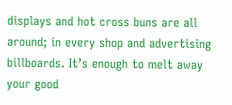displays and hot cross buns are all around; in every shop and advertising billboards. It’s enough to melt away your good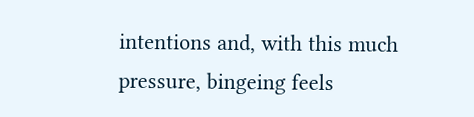intentions and, with this much pressure, bingeing feels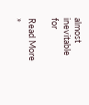almost inevitable for

Read More »